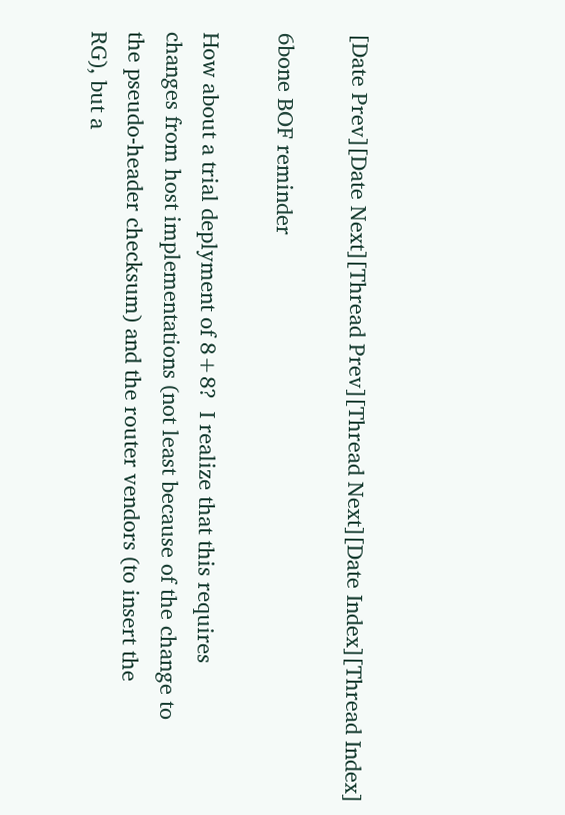[Date Prev][Date Next][Thread Prev][Thread Next][Date Index][Thread Index]

6bone BOF reminder

How about a trial deplyment of 8+8?  I realize that this requires
changes from host implementations (not least because of the change to
the pseudo-header checksum) and the router vendors (to insert the
RG), but a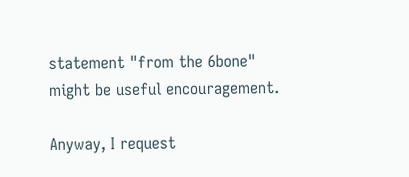statement "from the 6bone" might be useful encouragement.

Anyway, I request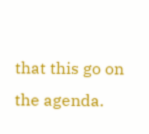that this go on the agenda.